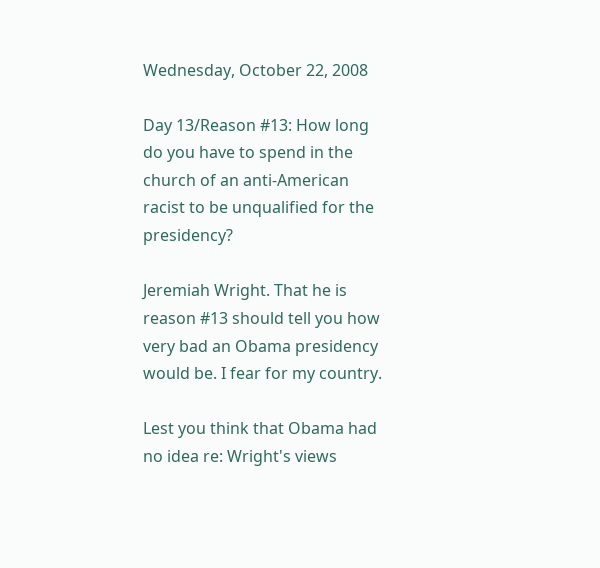Wednesday, October 22, 2008

Day 13/Reason #13: How long do you have to spend in the church of an anti-American racist to be unqualified for the presidency?

Jeremiah Wright. That he is reason #13 should tell you how very bad an Obama presidency would be. I fear for my country.

Lest you think that Obama had no idea re: Wright's views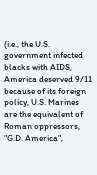(i.e., the U.S. government infected blacks with AIDS, America deserved 9/11 because of its foreign policy, U.S. Marines are the equivalent of Roman oppressors, "G.D. America",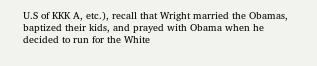U.S of KKK A, etc.), recall that Wright married the Obamas, baptized their kids, and prayed with Obama when he decided to run for the White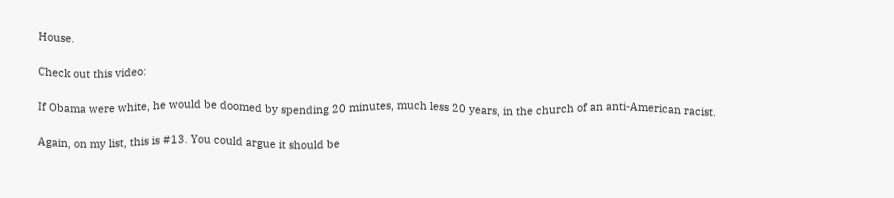House.

Check out this video:

If Obama were white, he would be doomed by spending 20 minutes, much less 20 years, in the church of an anti-American racist.

Again, on my list, this is #13. You could argue it should be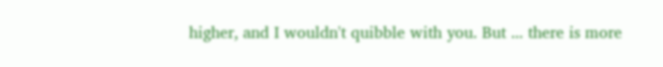higher, and I wouldn't quibble with you. But ... there is more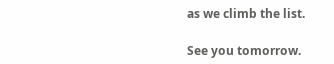as we climb the list.

See you tomorrow.